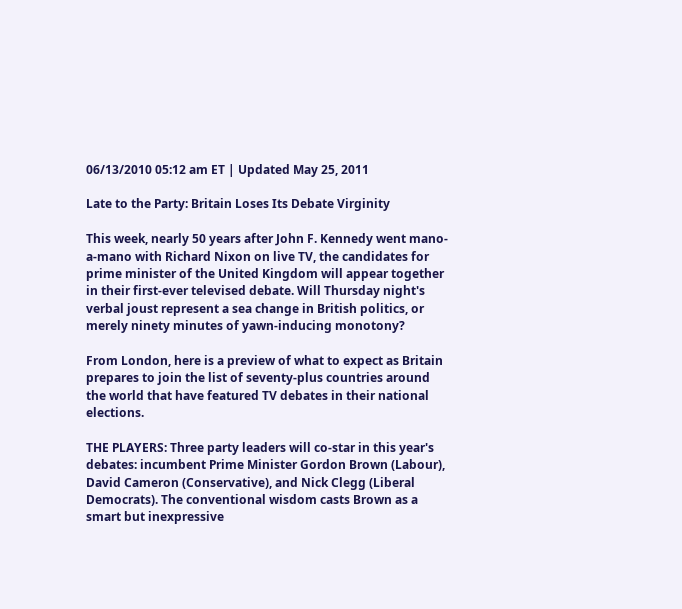06/13/2010 05:12 am ET | Updated May 25, 2011

Late to the Party: Britain Loses Its Debate Virginity

This week, nearly 50 years after John F. Kennedy went mano-a-mano with Richard Nixon on live TV, the candidates for prime minister of the United Kingdom will appear together in their first-ever televised debate. Will Thursday night's verbal joust represent a sea change in British politics, or merely ninety minutes of yawn-inducing monotony?

From London, here is a preview of what to expect as Britain prepares to join the list of seventy-plus countries around the world that have featured TV debates in their national elections.

THE PLAYERS: Three party leaders will co-star in this year's debates: incumbent Prime Minister Gordon Brown (Labour), David Cameron (Conservative), and Nick Clegg (Liberal Democrats). The conventional wisdom casts Brown as a smart but inexpressive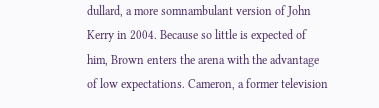dullard, a more somnambulant version of John Kerry in 2004. Because so little is expected of him, Brown enters the arena with the advantage of low expectations. Cameron, a former television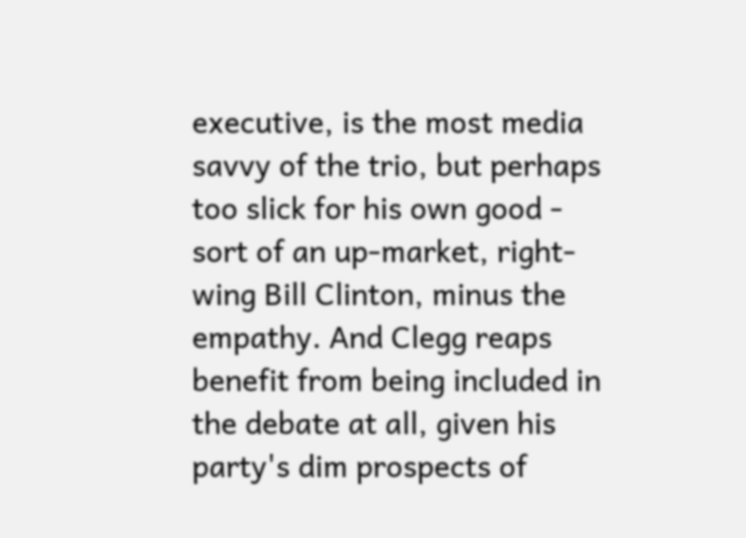executive, is the most media savvy of the trio, but perhaps too slick for his own good - sort of an up-market, right-wing Bill Clinton, minus the empathy. And Clegg reaps benefit from being included in the debate at all, given his party's dim prospects of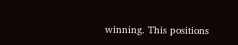winning. This positions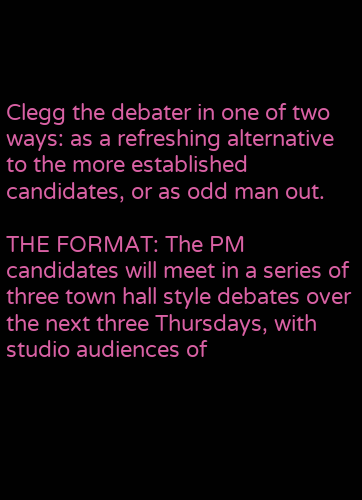Clegg the debater in one of two ways: as a refreshing alternative to the more established candidates, or as odd man out.

THE FORMAT: The PM candidates will meet in a series of three town hall style debates over the next three Thursdays, with studio audiences of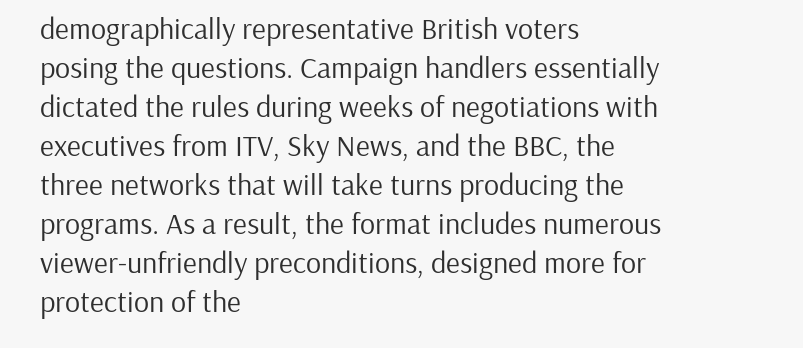demographically representative British voters posing the questions. Campaign handlers essentially dictated the rules during weeks of negotiations with executives from ITV, Sky News, and the BBC, the three networks that will take turns producing the programs. As a result, the format includes numerous viewer-unfriendly preconditions, designed more for protection of the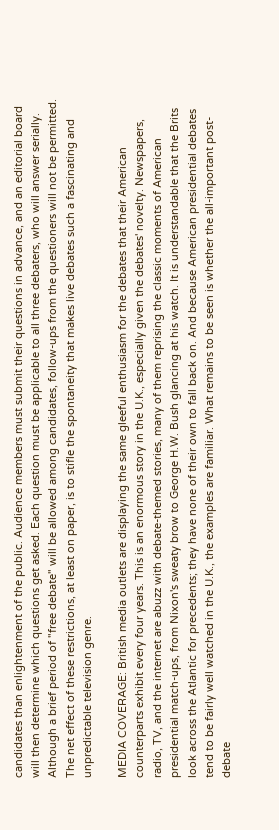candidates than enlightenment of the public. Audience members must submit their questions in advance, and an editorial board will then determine which questions get asked. Each question must be applicable to all three debaters, who will answer serially. Although a brief period of "free debate" will be allowed among candidates, follow-ups from the questioners will not be permitted. The net effect of these restrictions, at least on paper, is to stifle the spontaneity that makes live debates such a fascinating and unpredictable television genre.

MEDIA COVERAGE: British media outlets are displaying the same gleeful enthusiasm for the debates that their American counterparts exhibit every four years. This is an enormous story in the U.K., especially given the debates' novelty. Newspapers, radio, TV, and the internet are abuzz with debate-themed stories, many of them reprising the classic moments of American presidential match-ups, from Nixon's sweaty brow to George H.W. Bush glancing at his watch. It is understandable that the Brits look across the Atlantic for precedents; they have none of their own to fall back on. And because American presidential debates tend to be fairly well watched in the U.K., the examples are familiar. What remains to be seen is whether the all-important post-debate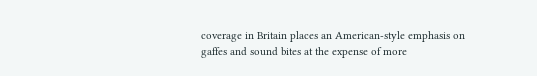coverage in Britain places an American-style emphasis on gaffes and sound bites at the expense of more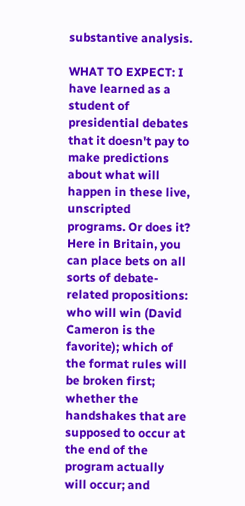substantive analysis.

WHAT TO EXPECT: I have learned as a student of presidential debates that it doesn't pay to make predictions about what will happen in these live, unscripted programs. Or does it? Here in Britain, you can place bets on all sorts of debate-related propositions: who will win (David Cameron is the favorite); which of the format rules will be broken first; whether the handshakes that are supposed to occur at the end of the program actually will occur; and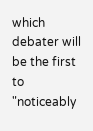which debater will be the first to "noticeably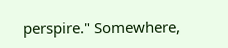perspire." Somewhere,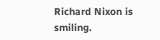Richard Nixon is smiling.